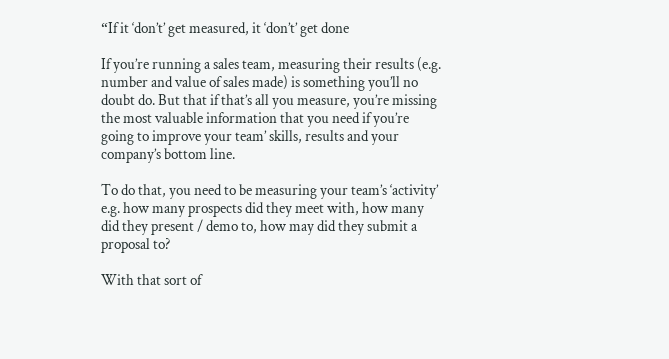“If it ‘don’t’ get measured, it ‘don’t’ get done

If you’re running a sales team, measuring their results (e.g. number and value of sales made) is something you’ll no doubt do. But that if that’s all you measure, you’re missing the most valuable information that you need if you’re going to improve your team’ skills, results and your company’s bottom line.

To do that, you need to be measuring your team’s ‘activity’ e.g. how many prospects did they meet with, how many did they present / demo to, how may did they submit a proposal to?

With that sort of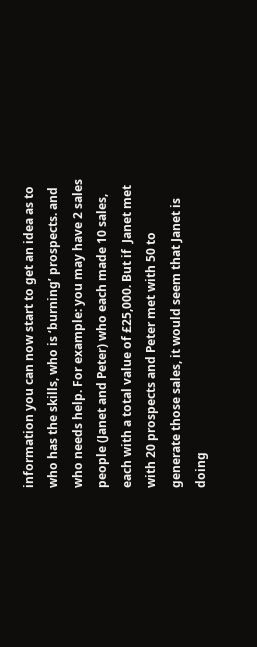information you can now start to get an idea as to who has the skills, who is ‘burning’ prospects. and who needs help. For example: you may have 2 sales people (Janet and Peter) who each made 10 sales, each with a total value of £25,000. But if  Janet met with 20 prospects and Peter met with 50 to generate those sales, it would seem that Janet is doing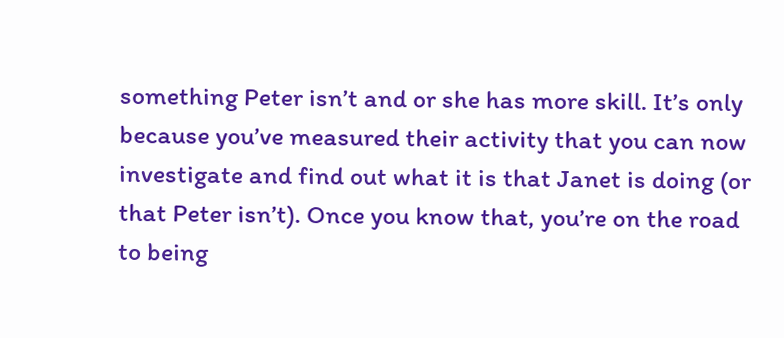something Peter isn’t and or she has more skill. It’s only because you’ve measured their activity that you can now investigate and find out what it is that Janet is doing (or that Peter isn’t). Once you know that, you’re on the road to being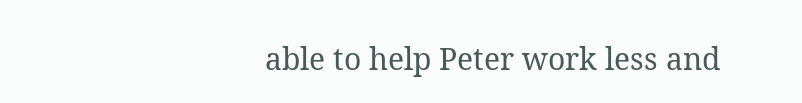able to help Peter work less and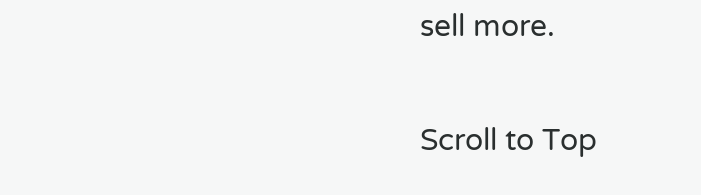sell more.

Scroll to Top